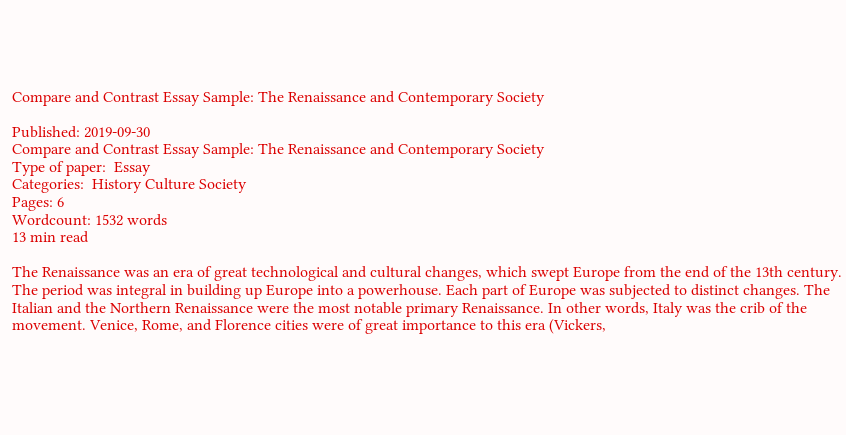Compare and Contrast Essay Sample: The Renaissance and Contemporary Society

Published: 2019-09-30
Compare and Contrast Essay Sample: The Renaissance and Contemporary Society
Type of paper:  Essay
Categories:  History Culture Society
Pages: 6
Wordcount: 1532 words
13 min read

The Renaissance was an era of great technological and cultural changes, which swept Europe from the end of the 13th century. The period was integral in building up Europe into a powerhouse. Each part of Europe was subjected to distinct changes. The Italian and the Northern Renaissance were the most notable primary Renaissance. In other words, Italy was the crib of the movement. Venice, Rome, and Florence cities were of great importance to this era (Vickers,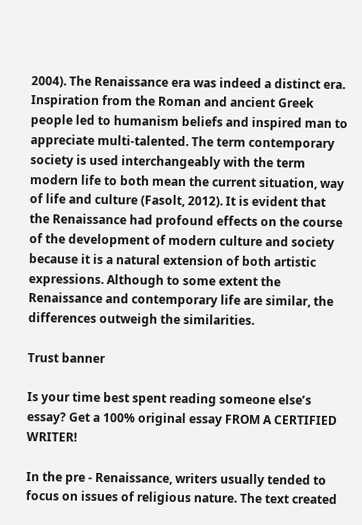2004). The Renaissance era was indeed a distinct era. Inspiration from the Roman and ancient Greek people led to humanism beliefs and inspired man to appreciate multi-talented. The term contemporary society is used interchangeably with the term modern life to both mean the current situation, way of life and culture (Fasolt, 2012). It is evident that the Renaissance had profound effects on the course of the development of modern culture and society because it is a natural extension of both artistic expressions. Although to some extent the Renaissance and contemporary life are similar, the differences outweigh the similarities.

Trust banner

Is your time best spent reading someone else’s essay? Get a 100% original essay FROM A CERTIFIED WRITER!

In the pre - Renaissance, writers usually tended to focus on issues of religious nature. The text created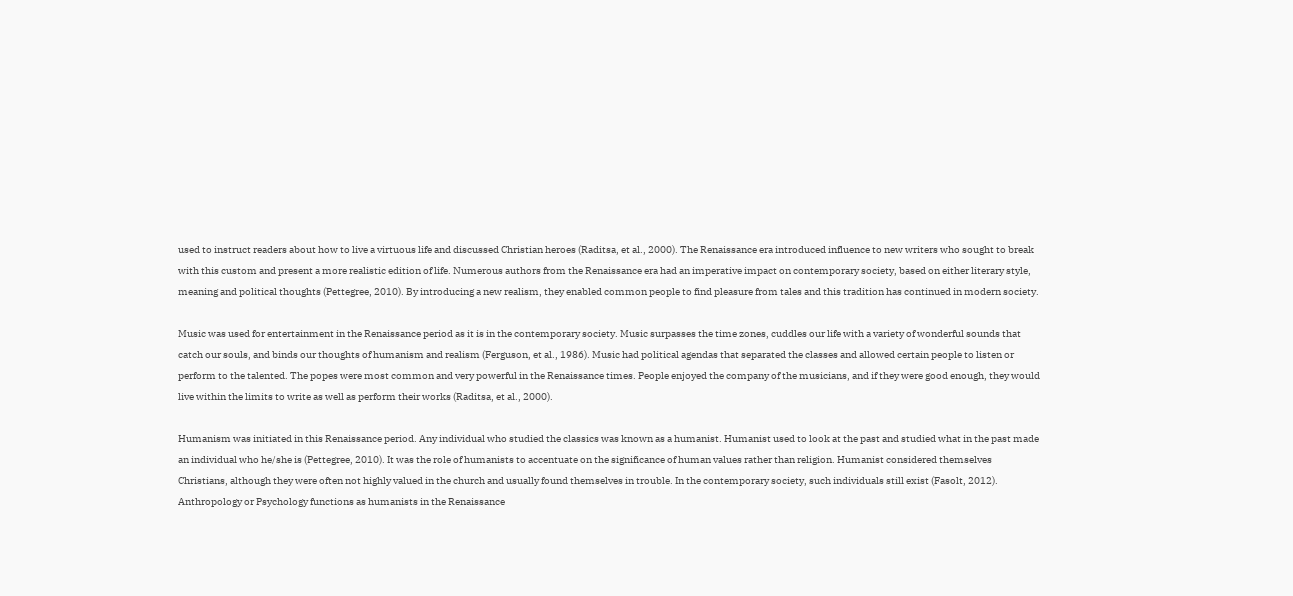used to instruct readers about how to live a virtuous life and discussed Christian heroes (Raditsa, et al., 2000). The Renaissance era introduced influence to new writers who sought to break with this custom and present a more realistic edition of life. Numerous authors from the Renaissance era had an imperative impact on contemporary society, based on either literary style, meaning and political thoughts (Pettegree, 2010). By introducing a new realism, they enabled common people to find pleasure from tales and this tradition has continued in modern society.

Music was used for entertainment in the Renaissance period as it is in the contemporary society. Music surpasses the time zones, cuddles our life with a variety of wonderful sounds that catch our souls, and binds our thoughts of humanism and realism (Ferguson, et al., 1986). Music had political agendas that separated the classes and allowed certain people to listen or perform to the talented. The popes were most common and very powerful in the Renaissance times. People enjoyed the company of the musicians, and if they were good enough, they would live within the limits to write as well as perform their works (Raditsa, et al., 2000).

Humanism was initiated in this Renaissance period. Any individual who studied the classics was known as a humanist. Humanist used to look at the past and studied what in the past made an individual who he/she is (Pettegree, 2010). It was the role of humanists to accentuate on the significance of human values rather than religion. Humanist considered themselves Christians, although they were often not highly valued in the church and usually found themselves in trouble. In the contemporary society, such individuals still exist (Fasolt, 2012). Anthropology or Psychology functions as humanists in the Renaissance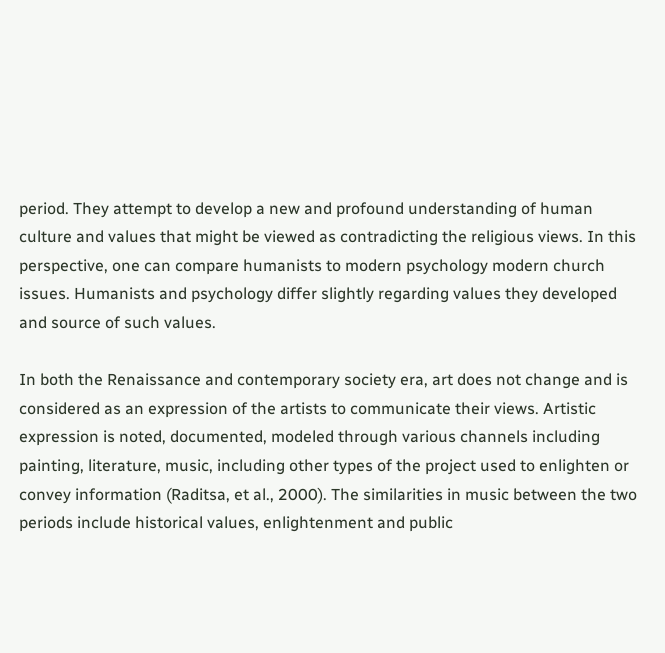period. They attempt to develop a new and profound understanding of human culture and values that might be viewed as contradicting the religious views. In this perspective, one can compare humanists to modern psychology modern church issues. Humanists and psychology differ slightly regarding values they developed and source of such values.

In both the Renaissance and contemporary society era, art does not change and is considered as an expression of the artists to communicate their views. Artistic expression is noted, documented, modeled through various channels including painting, literature, music, including other types of the project used to enlighten or convey information (Raditsa, et al., 2000). The similarities in music between the two periods include historical values, enlightenment and public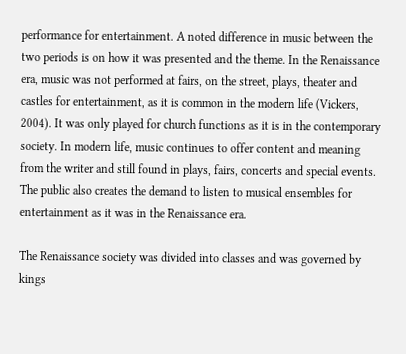performance for entertainment. A noted difference in music between the two periods is on how it was presented and the theme. In the Renaissance era, music was not performed at fairs, on the street, plays, theater and castles for entertainment, as it is common in the modern life (Vickers, 2004). It was only played for church functions as it is in the contemporary society. In modern life, music continues to offer content and meaning from the writer and still found in plays, fairs, concerts and special events. The public also creates the demand to listen to musical ensembles for entertainment as it was in the Renaissance era.

The Renaissance society was divided into classes and was governed by kings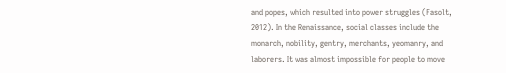and popes, which resulted into power struggles (Fasolt, 2012). In the Renaissance, social classes include the monarch, nobility, gentry, merchants, yeomanry, and laborers. It was almost impossible for people to move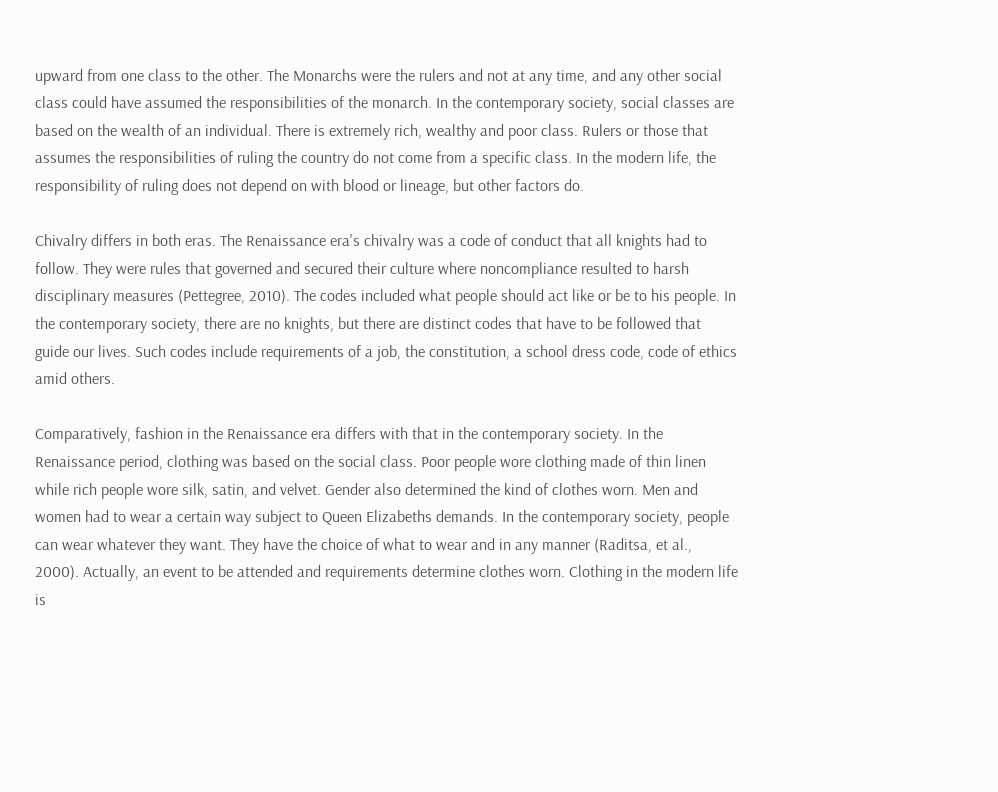upward from one class to the other. The Monarchs were the rulers and not at any time, and any other social class could have assumed the responsibilities of the monarch. In the contemporary society, social classes are based on the wealth of an individual. There is extremely rich, wealthy and poor class. Rulers or those that assumes the responsibilities of ruling the country do not come from a specific class. In the modern life, the responsibility of ruling does not depend on with blood or lineage, but other factors do.

Chivalry differs in both eras. The Renaissance era's chivalry was a code of conduct that all knights had to follow. They were rules that governed and secured their culture where noncompliance resulted to harsh disciplinary measures (Pettegree, 2010). The codes included what people should act like or be to his people. In the contemporary society, there are no knights, but there are distinct codes that have to be followed that guide our lives. Such codes include requirements of a job, the constitution, a school dress code, code of ethics amid others.

Comparatively, fashion in the Renaissance era differs with that in the contemporary society. In the Renaissance period, clothing was based on the social class. Poor people wore clothing made of thin linen while rich people wore silk, satin, and velvet. Gender also determined the kind of clothes worn. Men and women had to wear a certain way subject to Queen Elizabeths demands. In the contemporary society, people can wear whatever they want. They have the choice of what to wear and in any manner (Raditsa, et al., 2000). Actually, an event to be attended and requirements determine clothes worn. Clothing in the modern life is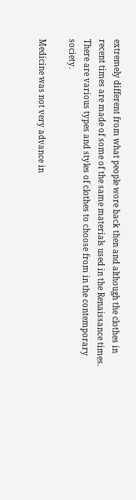extremely different from what people wore back then and although the clothes in recent times are made of some of the same materials used in the Renaissance times. There are various types and styles of clothes to choose from in the contemporary society.

Medicine was not very advance in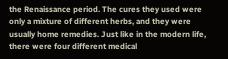the Renaissance period. The cures they used were only a mixture of different herbs, and they were usually home remedies. Just like in the modern life, there were four different medical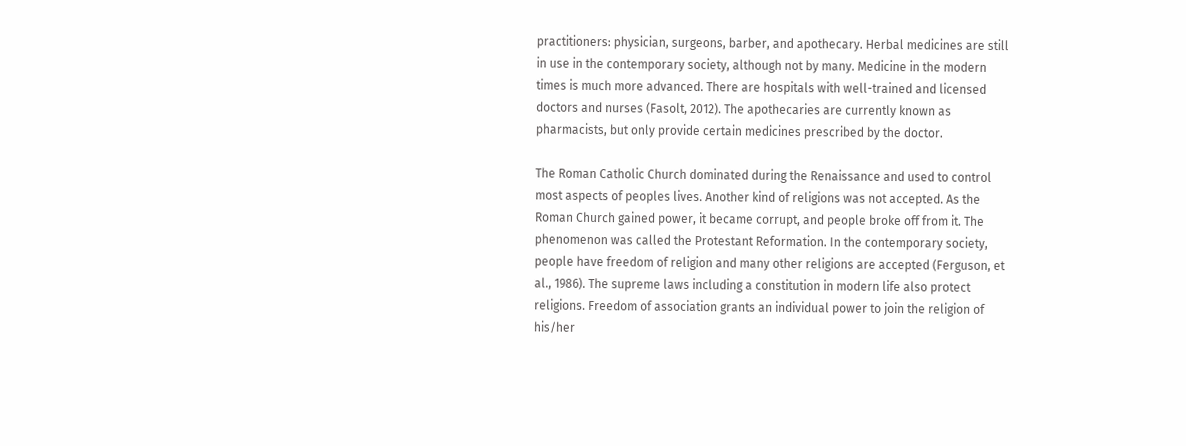practitioners: physician, surgeons, barber, and apothecary. Herbal medicines are still in use in the contemporary society, although not by many. Medicine in the modern times is much more advanced. There are hospitals with well-trained and licensed doctors and nurses (Fasolt, 2012). The apothecaries are currently known as pharmacists, but only provide certain medicines prescribed by the doctor.

The Roman Catholic Church dominated during the Renaissance and used to control most aspects of peoples lives. Another kind of religions was not accepted. As the Roman Church gained power, it became corrupt, and people broke off from it. The phenomenon was called the Protestant Reformation. In the contemporary society, people have freedom of religion and many other religions are accepted (Ferguson, et al., 1986). The supreme laws including a constitution in modern life also protect religions. Freedom of association grants an individual power to join the religion of his/her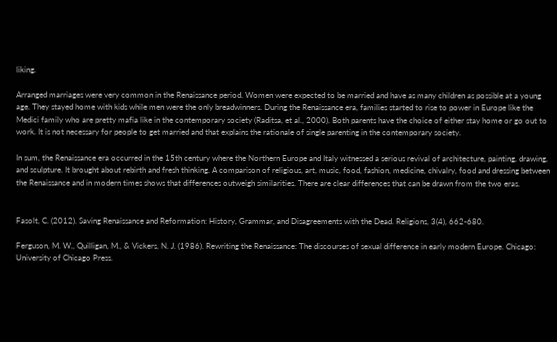liking.

Arranged marriages were very common in the Renaissance period. Women were expected to be married and have as many children as possible at a young age. They stayed home with kids while men were the only breadwinners. During the Renaissance era, families started to rise to power in Europe like the Medici family who are pretty mafia like in the contemporary society (Raditsa, et al., 2000). Both parents have the choice of either stay home or go out to work. It is not necessary for people to get married and that explains the rationale of single parenting in the contemporary society.

In sum, the Renaissance era occurred in the 15th century where the Northern Europe and Italy witnessed a serious revival of architecture, painting, drawing, and sculpture. It brought about rebirth and fresh thinking. A comparison of religious, art, music, food, fashion, medicine, chivalry, food and dressing between the Renaissance and in modern times shows that differences outweigh similarities. There are clear differences that can be drawn from the two eras.


Fasolt, C. (2012). Saving Renaissance and Reformation: History, Grammar, and Disagreements with the Dead. Religions, 3(4), 662-680.

Ferguson, M. W., Quilligan, M., & Vickers, N. J. (1986). Rewriting the Renaissance: The discourses of sexual difference in early modern Europe. Chicago: University of Chicago Press.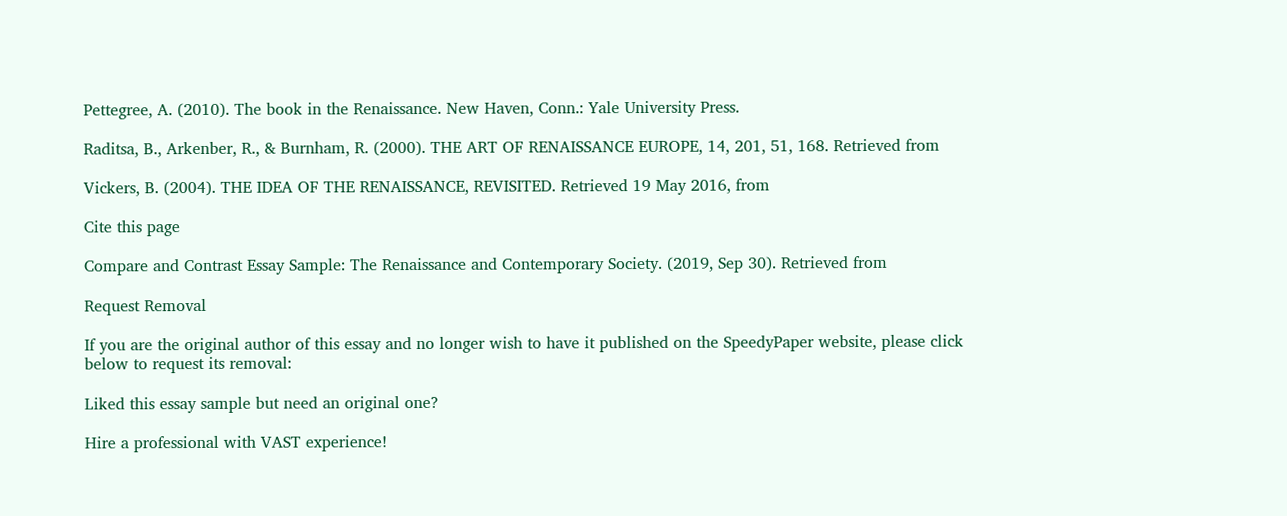Pettegree, A. (2010). The book in the Renaissance. New Haven, Conn.: Yale University Press.

Raditsa, B., Arkenber, R., & Burnham, R. (2000). THE ART OF RENAISSANCE EUROPE, 14, 201, 51, 168. Retrieved from

Vickers, B. (2004). THE IDEA OF THE RENAISSANCE, REVISITED. Retrieved 19 May 2016, from

Cite this page

Compare and Contrast Essay Sample: The Renaissance and Contemporary Society. (2019, Sep 30). Retrieved from

Request Removal

If you are the original author of this essay and no longer wish to have it published on the SpeedyPaper website, please click below to request its removal:

Liked this essay sample but need an original one?

Hire a professional with VAST experience!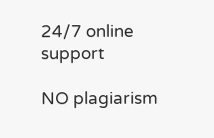24/7 online support

NO plagiarism